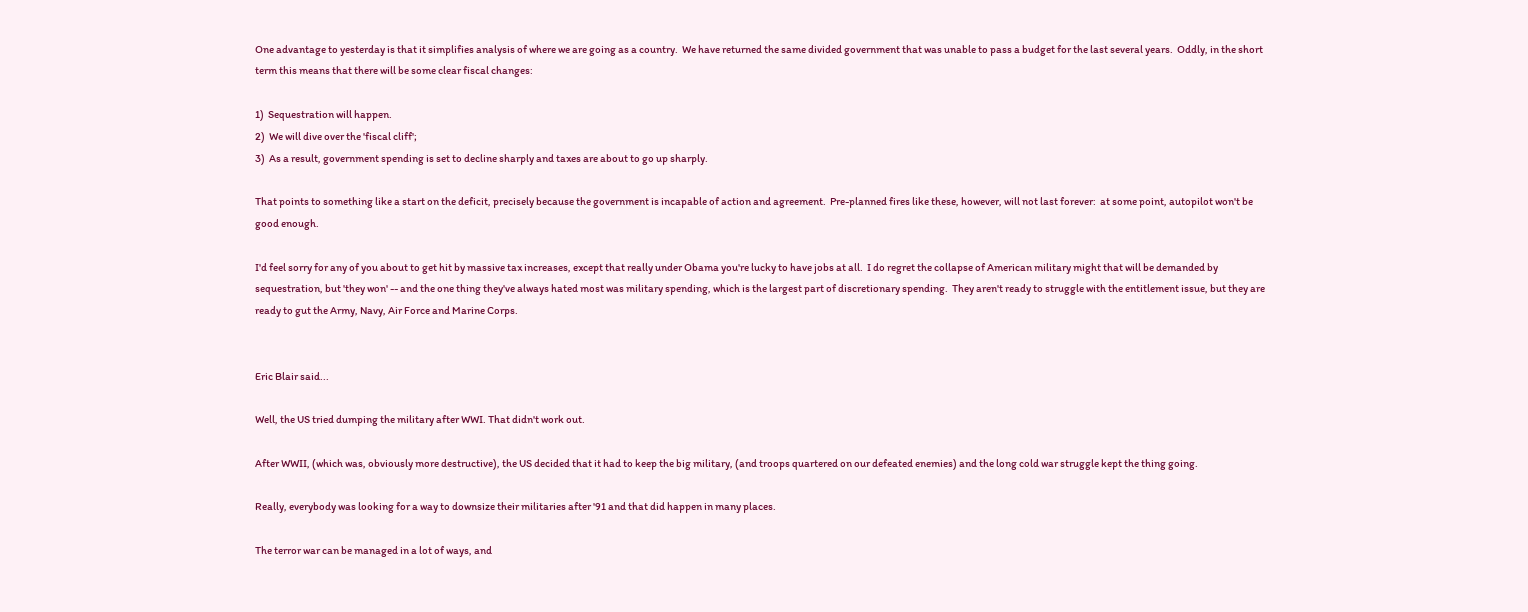One advantage to yesterday is that it simplifies analysis of where we are going as a country.  We have returned the same divided government that was unable to pass a budget for the last several years.  Oddly, in the short term this means that there will be some clear fiscal changes:

1)  Sequestration will happen.
2)  We will dive over the 'fiscal cliff';
3)  As a result, government spending is set to decline sharply and taxes are about to go up sharply.

That points to something like a start on the deficit, precisely because the government is incapable of action and agreement.  Pre-planned fires like these, however, will not last forever:  at some point, autopilot won't be good enough.

I'd feel sorry for any of you about to get hit by massive tax increases, except that really under Obama you're lucky to have jobs at all.  I do regret the collapse of American military might that will be demanded by sequestration, but 'they won' -- and the one thing they've always hated most was military spending, which is the largest part of discretionary spending.  They aren't ready to struggle with the entitlement issue, but they are ready to gut the Army, Navy, Air Force and Marine Corps.


Eric Blair said...

Well, the US tried dumping the military after WWI. That didn't work out.

After WWII, (which was, obviously more destructive), the US decided that it had to keep the big military, (and troops quartered on our defeated enemies) and the long cold war struggle kept the thing going.

Really, everybody was looking for a way to downsize their militaries after '91 and that did happen in many places.

The terror war can be managed in a lot of ways, and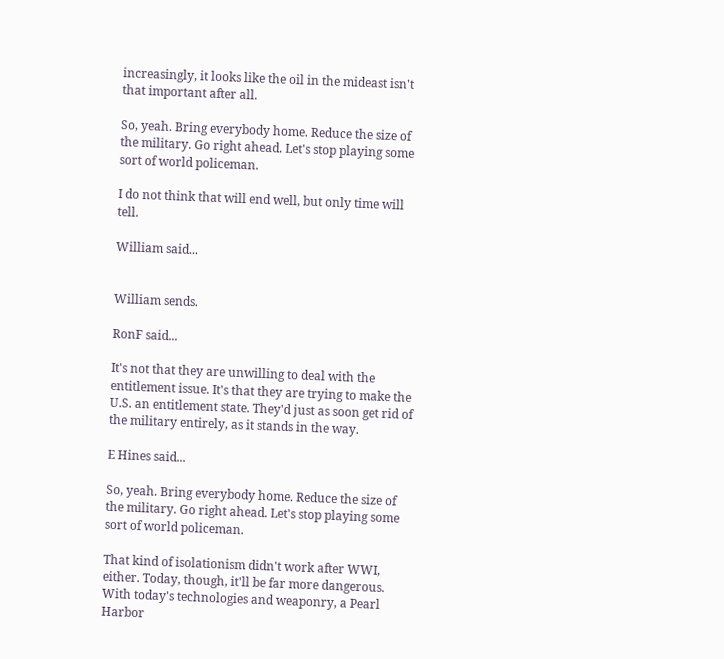increasingly, it looks like the oil in the mideast isn't that important after all.

So, yeah. Bring everybody home. Reduce the size of the military. Go right ahead. Let's stop playing some sort of world policeman.

I do not think that will end well, but only time will tell.

William said...


William sends.

RonF said...

It's not that they are unwilling to deal with the entitlement issue. It's that they are trying to make the U.S. an entitlement state. They'd just as soon get rid of the military entirely, as it stands in the way.

E Hines said...

So, yeah. Bring everybody home. Reduce the size of the military. Go right ahead. Let's stop playing some sort of world policeman.

That kind of isolationism didn't work after WWI, either. Today, though, it'll be far more dangerous. With today's technologies and weaponry, a Pearl Harbor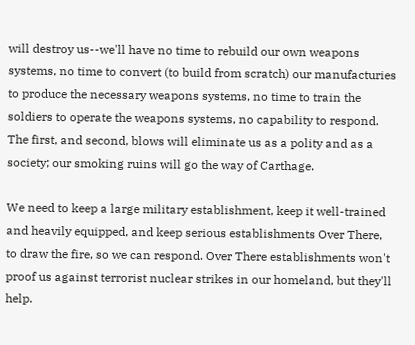will destroy us--we'll have no time to rebuild our own weapons systems, no time to convert (to build from scratch) our manufacturies to produce the necessary weapons systems, no time to train the soldiers to operate the weapons systems, no capability to respond. The first, and second, blows will eliminate us as a polity and as a society; our smoking ruins will go the way of Carthage.

We need to keep a large military establishment, keep it well-trained and heavily equipped, and keep serious establishments Over There, to draw the fire, so we can respond. Over There establishments won't proof us against terrorist nuclear strikes in our homeland, but they'll help.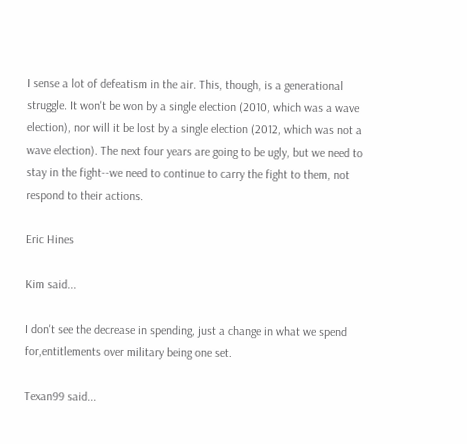I sense a lot of defeatism in the air. This, though, is a generational struggle. It won't be won by a single election (2010, which was a wave election), nor will it be lost by a single election (2012, which was not a wave election). The next four years are going to be ugly, but we need to stay in the fight--we need to continue to carry the fight to them, not respond to their actions.

Eric Hines

Kim said...

I don't see the decrease in spending, just a change in what we spend for,entitlements over military being one set.

Texan99 said...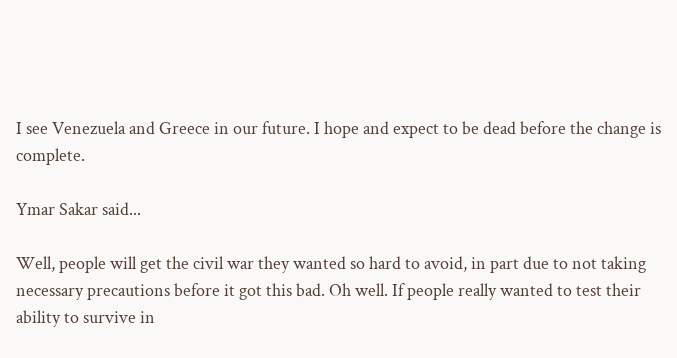I see Venezuela and Greece in our future. I hope and expect to be dead before the change is complete.

Ymar Sakar said...

Well, people will get the civil war they wanted so hard to avoid, in part due to not taking necessary precautions before it got this bad. Oh well. If people really wanted to test their ability to survive in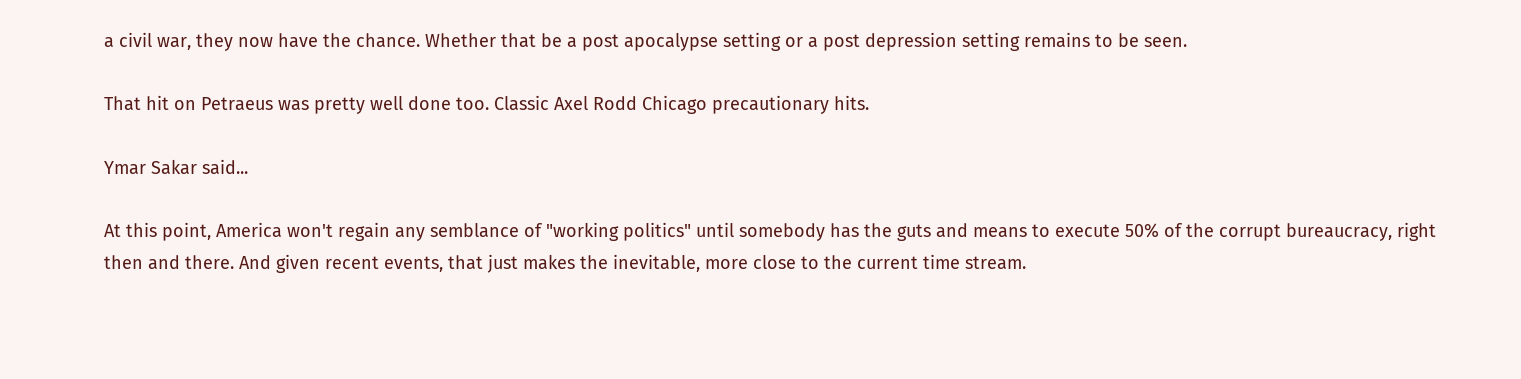a civil war, they now have the chance. Whether that be a post apocalypse setting or a post depression setting remains to be seen.

That hit on Petraeus was pretty well done too. Classic Axel Rodd Chicago precautionary hits.

Ymar Sakar said...

At this point, America won't regain any semblance of "working politics" until somebody has the guts and means to execute 50% of the corrupt bureaucracy, right then and there. And given recent events, that just makes the inevitable, more close to the current time stream.